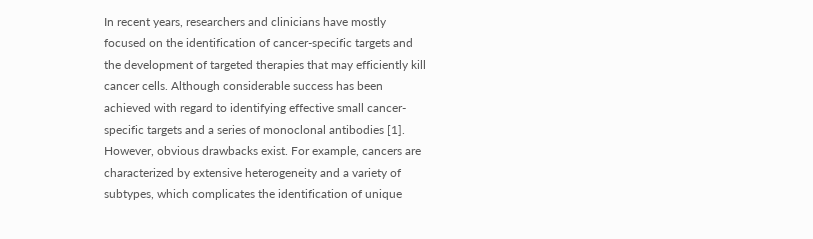In recent years, researchers and clinicians have mostly focused on the identification of cancer-specific targets and the development of targeted therapies that may efficiently kill cancer cells. Although considerable success has been achieved with regard to identifying effective small cancer-specific targets and a series of monoclonal antibodies [1]. However, obvious drawbacks exist. For example, cancers are characterized by extensive heterogeneity and a variety of subtypes, which complicates the identification of unique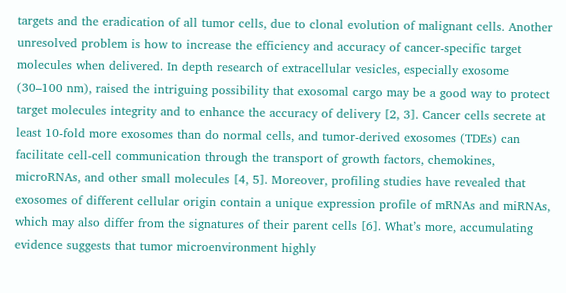targets and the eradication of all tumor cells, due to clonal evolution of malignant cells. Another unresolved problem is how to increase the efficiency and accuracy of cancer-specific target molecules when delivered. In depth research of extracellular vesicles, especially exosome (30–100 nm), raised the intriguing possibility that exosomal cargo may be a good way to protect target molecules integrity and to enhance the accuracy of delivery [2, 3]. Cancer cells secrete at least 10-fold more exosomes than do normal cells, and tumor-derived exosomes (TDEs) can facilitate cell-cell communication through the transport of growth factors, chemokines, microRNAs, and other small molecules [4, 5]. Moreover, profiling studies have revealed that exosomes of different cellular origin contain a unique expression profile of mRNAs and miRNAs, which may also differ from the signatures of their parent cells [6]. What’s more, accumulating evidence suggests that tumor microenvironment highly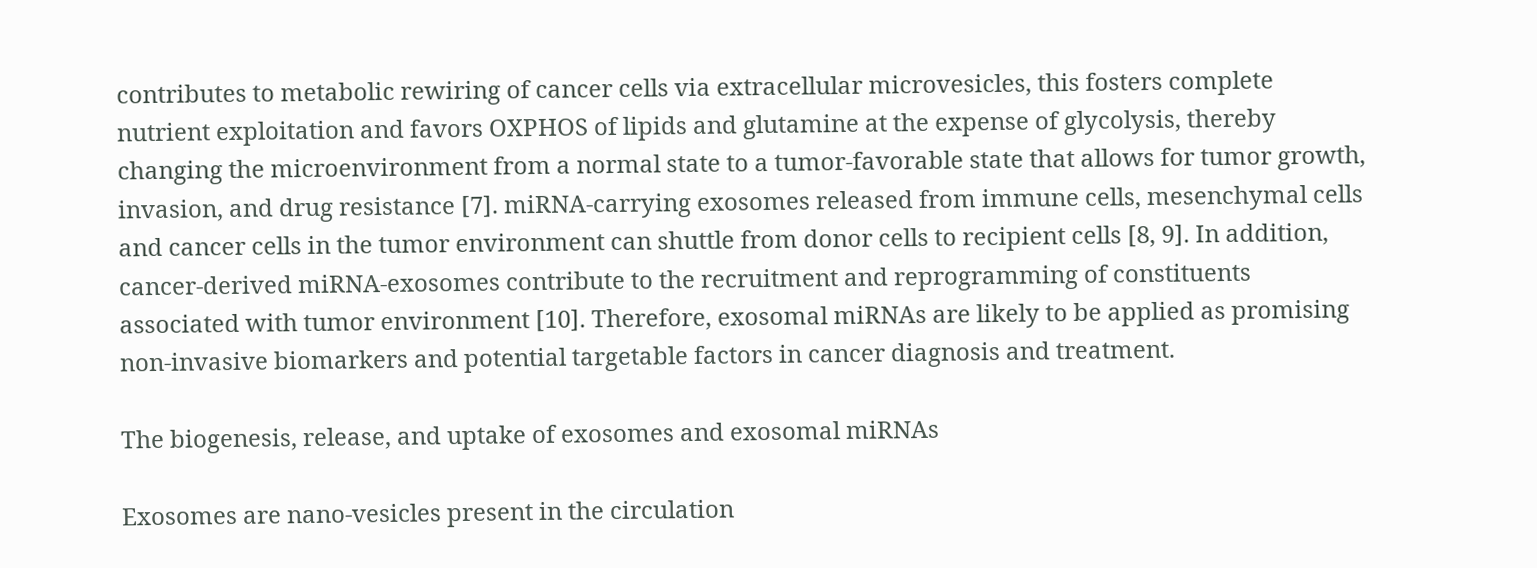contributes to metabolic rewiring of cancer cells via extracellular microvesicles, this fosters complete nutrient exploitation and favors OXPHOS of lipids and glutamine at the expense of glycolysis, thereby changing the microenvironment from a normal state to a tumor-favorable state that allows for tumor growth, invasion, and drug resistance [7]. miRNA-carrying exosomes released from immune cells, mesenchymal cells and cancer cells in the tumor environment can shuttle from donor cells to recipient cells [8, 9]. In addition, cancer-derived miRNA-exosomes contribute to the recruitment and reprogramming of constituents associated with tumor environment [10]. Therefore, exosomal miRNAs are likely to be applied as promising non-invasive biomarkers and potential targetable factors in cancer diagnosis and treatment.

The biogenesis, release, and uptake of exosomes and exosomal miRNAs

Exosomes are nano-vesicles present in the circulation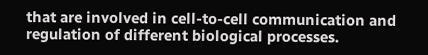that are involved in cell-to-cell communication and regulation of different biological processes.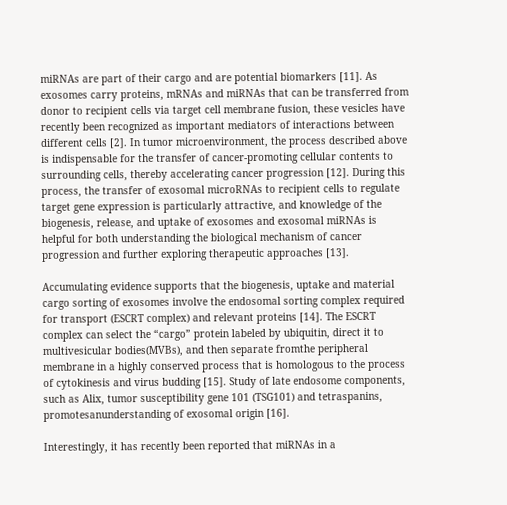miRNAs are part of their cargo and are potential biomarkers [11]. As exosomes carry proteins, mRNAs and miRNAs that can be transferred from donor to recipient cells via target cell membrane fusion, these vesicles have recently been recognized as important mediators of interactions between different cells [2]. In tumor microenvironment, the process described above is indispensable for the transfer of cancer-promoting cellular contents to surrounding cells, thereby accelerating cancer progression [12]. During this process, the transfer of exosomal microRNAs to recipient cells to regulate target gene expression is particularly attractive, and knowledge of the biogenesis, release, and uptake of exosomes and exosomal miRNAs is helpful for both understanding the biological mechanism of cancer progression and further exploring therapeutic approaches [13].

Accumulating evidence supports that the biogenesis, uptake and material cargo sorting of exosomes involve the endosomal sorting complex required for transport (ESCRT complex) and relevant proteins [14]. The ESCRT complex can select the “cargo” protein labeled by ubiquitin, direct it to multivesicular bodies(MVBs), and then separate fromthe peripheral membrane in a highly conserved process that is homologous to the process of cytokinesis and virus budding [15]. Study of late endosome components, such as Alix, tumor susceptibility gene 101 (TSG101) and tetraspanins, promotesanunderstanding of exosomal origin [16].

Interestingly, it has recently been reported that miRNAs in a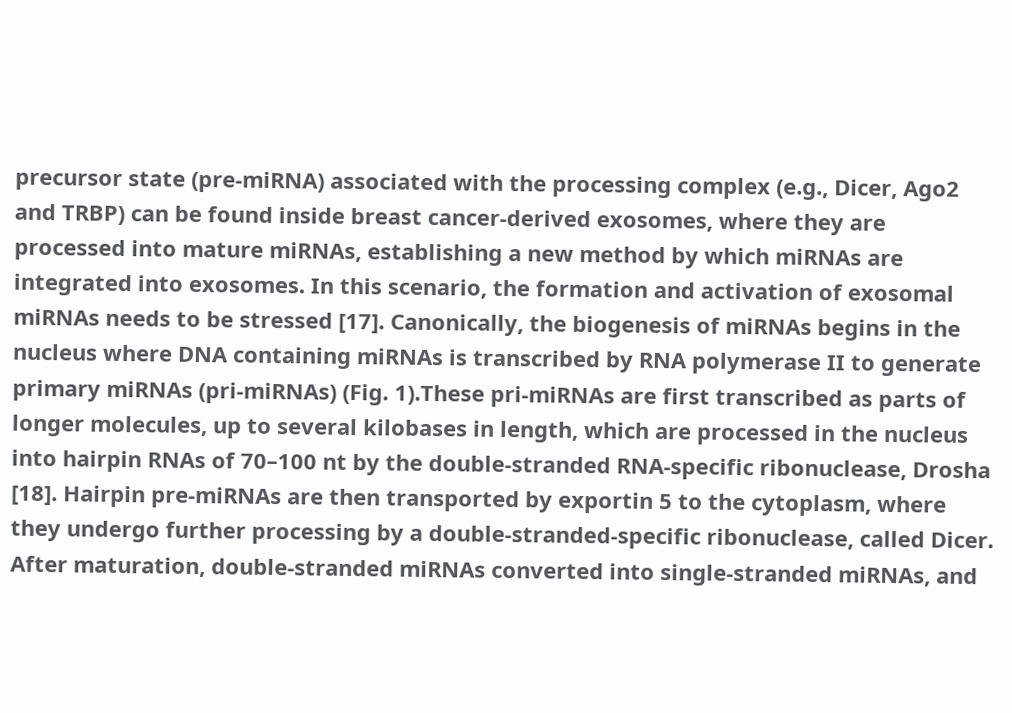precursor state (pre-miRNA) associated with the processing complex (e.g., Dicer, Ago2 and TRBP) can be found inside breast cancer-derived exosomes, where they are processed into mature miRNAs, establishing a new method by which miRNAs are integrated into exosomes. In this scenario, the formation and activation of exosomal miRNAs needs to be stressed [17]. Canonically, the biogenesis of miRNAs begins in the nucleus where DNA containing miRNAs is transcribed by RNA polymerase II to generate primary miRNAs (pri-miRNAs) (Fig. 1).These pri-miRNAs are first transcribed as parts of longer molecules, up to several kilobases in length, which are processed in the nucleus into hairpin RNAs of 70–100 nt by the double-stranded RNA-specific ribonuclease, Drosha [18]. Hairpin pre-miRNAs are then transported by exportin 5 to the cytoplasm, where they undergo further processing by a double-stranded-specific ribonuclease, called Dicer. After maturation, double-stranded miRNAs converted into single-stranded miRNAs, and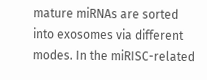mature miRNAs are sorted into exosomes via different modes. In the miRISC-related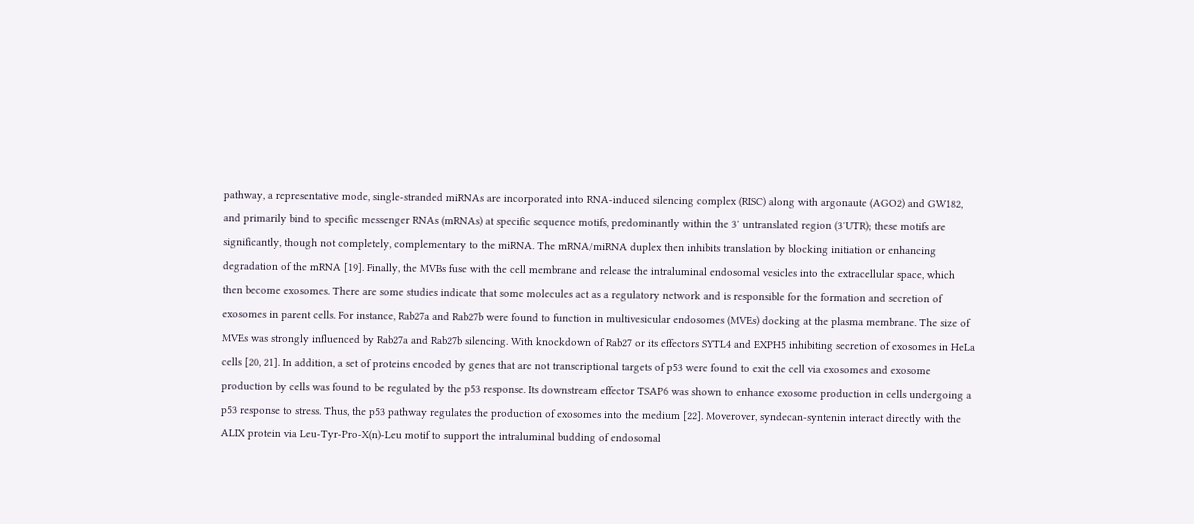pathway, a representative mode, single-stranded miRNAs are incorporated into RNA-induced silencing complex (RISC) along with argonaute (AGO2) and GW182, and primarily bind to specific messenger RNAs (mRNAs) at specific sequence motifs, predominantly within the 3′ untranslated region (3′UTR); these motifs are significantly, though not completely, complementary to the miRNA. The mRNA/miRNA duplex then inhibits translation by blocking initiation or enhancing degradation of the mRNA [19]. Finally, the MVBs fuse with the cell membrane and release the intraluminal endosomal vesicles into the extracellular space, which then become exosomes. There are some studies indicate that some molecules act as a regulatory network and is responsible for the formation and secretion of exosomes in parent cells. For instance, Rab27a and Rab27b were found to function in multivesicular endosomes (MVEs) docking at the plasma membrane. The size of MVEs was strongly influenced by Rab27a and Rab27b silencing. With knockdown of Rab27 or its effectors SYTL4 and EXPH5 inhibiting secretion of exosomes in HeLa cells [20, 21]. In addition, a set of proteins encoded by genes that are not transcriptional targets of p53 were found to exit the cell via exosomes and exosome production by cells was found to be regulated by the p53 response. Its downstream effector TSAP6 was shown to enhance exosome production in cells undergoing a p53 response to stress. Thus, the p53 pathway regulates the production of exosomes into the medium [22]. Moverover, syndecan-syntenin interact directly with the ALIX protein via Leu-Tyr-Pro-X(n)-Leu motif to support the intraluminal budding of endosomal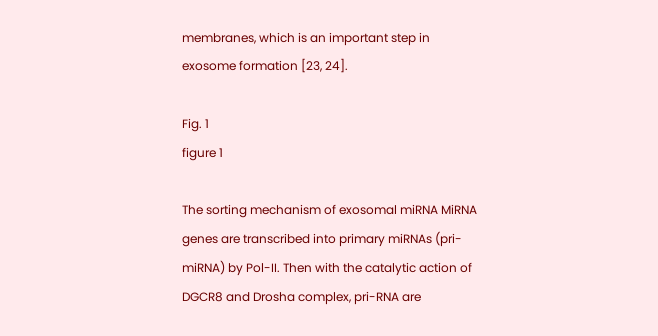membranes, which is an important step in exosome formation [23, 24].

Fig. 1
figure 1

The sorting mechanism of exosomal miRNA MiRNA genes are transcribed into primary miRNAs (pri-miRNA) by Pol-II. Then with the catalytic action of DGCR8 and Drosha complex, pri-RNA are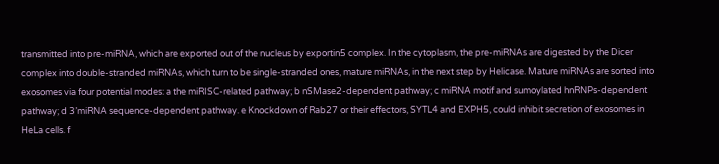transmitted into pre-miRNA, which are exported out of the nucleus by exportin5 complex. In the cytoplasm, the pre-miRNAs are digested by the Dicer complex into double-stranded miRNAs, which turn to be single-stranded ones, mature miRNAs, in the next step by Helicase. Mature miRNAs are sorted into exosomes via four potential modes: a the miRISC-related pathway; b nSMase2-dependent pathway; c miRNA motif and sumoylated hnRNPs-dependent pathway; d 3’miRNA sequence-dependent pathway. e Knockdown of Rab27 or their effectors, SYTL4 and EXPH5, could inhibit secretion of exosomes in HeLa cells. f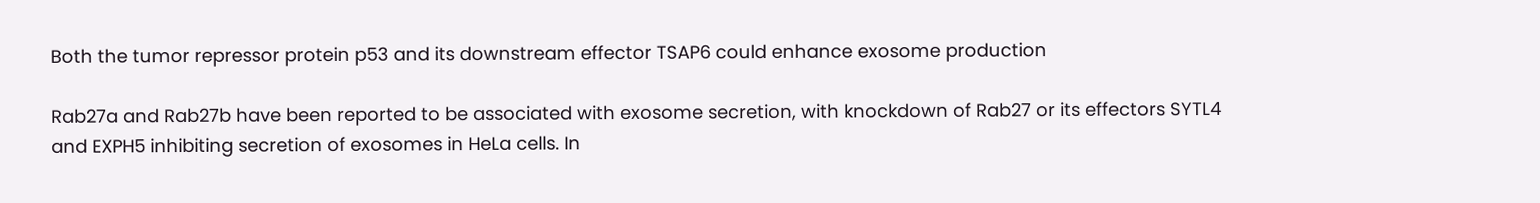Both the tumor repressor protein p53 and its downstream effector TSAP6 could enhance exosome production

Rab27a and Rab27b have been reported to be associated with exosome secretion, with knockdown of Rab27 or its effectors SYTL4 and EXPH5 inhibiting secretion of exosomes in HeLa cells. In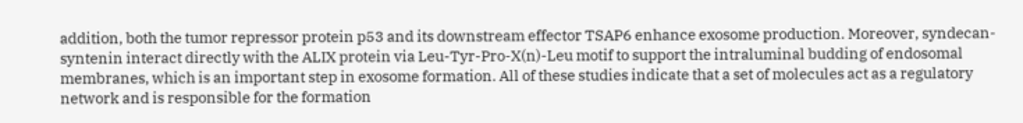addition, both the tumor repressor protein p53 and its downstream effector TSAP6 enhance exosome production. Moreover, syndecan-syntenin interact directly with the ALIX protein via Leu-Tyr-Pro-X(n)-Leu motif to support the intraluminal budding of endosomal membranes, which is an important step in exosome formation. All of these studies indicate that a set of molecules act as a regulatory network and is responsible for the formation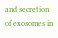and secretion of exosomes in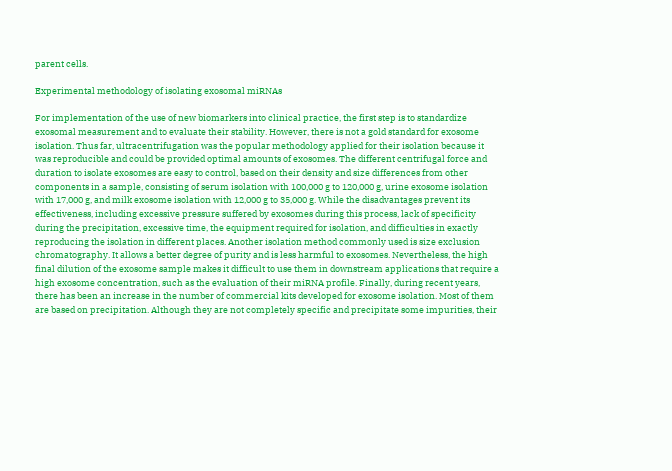parent cells.

Experimental methodology of isolating exosomal miRNAs

For implementation of the use of new biomarkers into clinical practice, the first step is to standardize exosomal measurement and to evaluate their stability. However, there is not a gold standard for exosome isolation. Thus far, ultracentrifugation was the popular methodology applied for their isolation because it was reproducible and could be provided optimal amounts of exosomes. The different centrifugal force and duration to isolate exosomes are easy to control, based on their density and size differences from other components in a sample, consisting of serum isolation with 100,000 g to 120,000 g, urine exosome isolation with 17,000 g, and milk exosome isolation with 12,000 g to 35,000 g. While the disadvantages prevent its effectiveness, including excessive pressure suffered by exosomes during this process, lack of specificity during the precipitation, excessive time, the equipment required for isolation, and difficulties in exactly reproducing the isolation in different places. Another isolation method commonly used is size exclusion chromatography. It allows a better degree of purity and is less harmful to exosomes. Nevertheless, the high final dilution of the exosome sample makes it difficult to use them in downstream applications that require a high exosome concentration, such as the evaluation of their miRNA profile. Finally, during recent years, there has been an increase in the number of commercial kits developed for exosome isolation. Most of them are based on precipitation. Although they are not completely specific and precipitate some impurities, their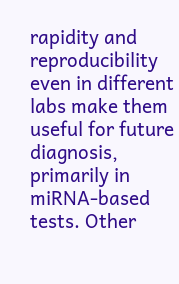rapidity and reproducibility even in different labs make them useful for future diagnosis, primarily in miRNA-based tests. Other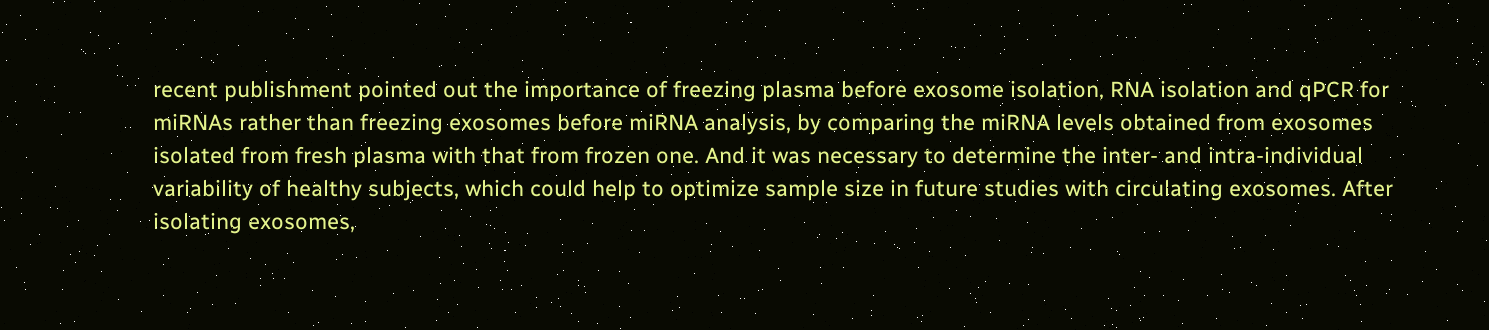recent publishment pointed out the importance of freezing plasma before exosome isolation, RNA isolation and qPCR for miRNAs rather than freezing exosomes before miRNA analysis, by comparing the miRNA levels obtained from exosomes isolated from fresh plasma with that from frozen one. And it was necessary to determine the inter- and intra-individual variability of healthy subjects, which could help to optimize sample size in future studies with circulating exosomes. After isolating exosomes,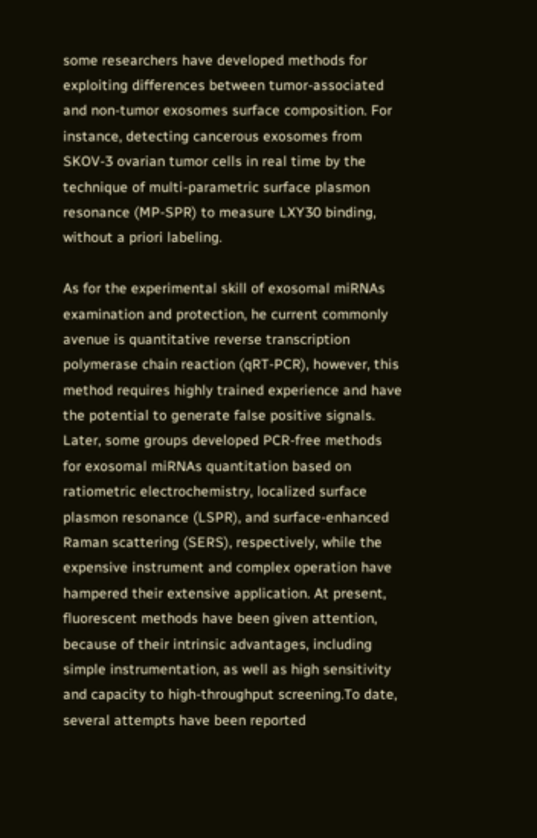some researchers have developed methods for exploiting differences between tumor-associated and non-tumor exosomes surface composition. For instance, detecting cancerous exosomes from SKOV-3 ovarian tumor cells in real time by the technique of multi-parametric surface plasmon resonance (MP-SPR) to measure LXY30 binding, without a priori labeling.

As for the experimental skill of exosomal miRNAs examination and protection, he current commonly avenue is quantitative reverse transcription polymerase chain reaction (qRT-PCR), however, this method requires highly trained experience and have the potential to generate false positive signals. Later, some groups developed PCR-free methods for exosomal miRNAs quantitation based on ratiometric electrochemistry, localized surface plasmon resonance (LSPR), and surface-enhanced Raman scattering (SERS), respectively, while the expensive instrument and complex operation have hampered their extensive application. At present, fluorescent methods have been given attention, because of their intrinsic advantages, including simple instrumentation, as well as high sensitivity and capacity to high-throughput screening.To date, several attempts have been reported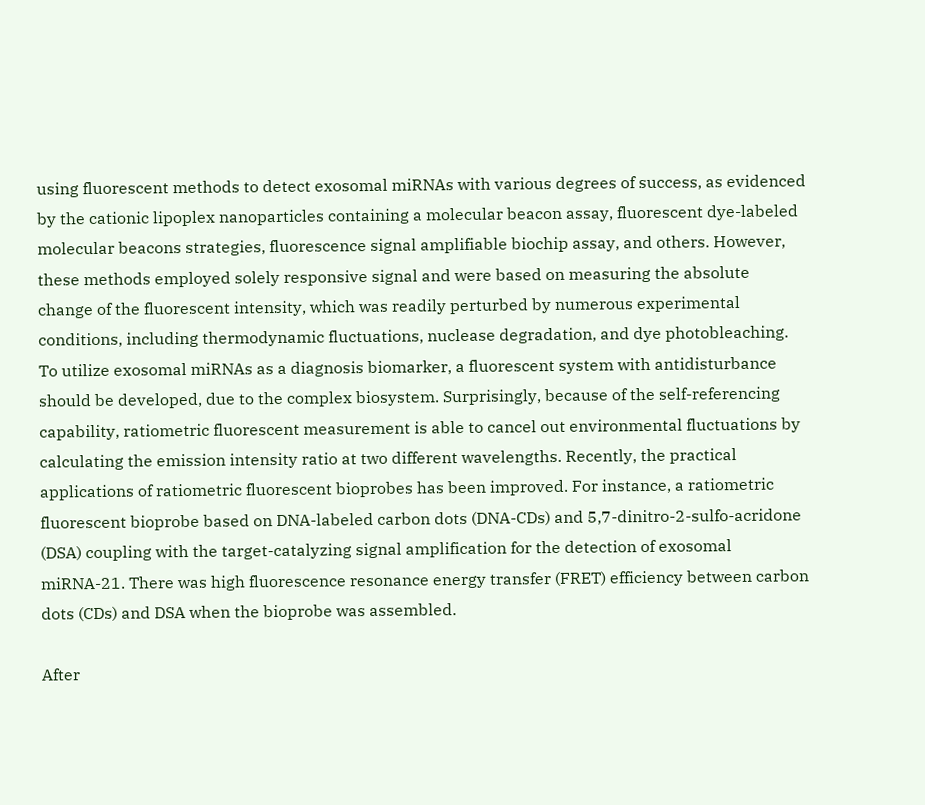using fluorescent methods to detect exosomal miRNAs with various degrees of success, as evidenced by the cationic lipoplex nanoparticles containing a molecular beacon assay, fluorescent dye-labeled molecular beacons strategies, fluorescence signal amplifiable biochip assay, and others. However, these methods employed solely responsive signal and were based on measuring the absolute change of the fluorescent intensity, which was readily perturbed by numerous experimental conditions, including thermodynamic fluctuations, nuclease degradation, and dye photobleaching. To utilize exosomal miRNAs as a diagnosis biomarker, a fluorescent system with antidisturbance should be developed, due to the complex biosystem. Surprisingly, because of the self-referencing capability, ratiometric fluorescent measurement is able to cancel out environmental fluctuations by calculating the emission intensity ratio at two different wavelengths. Recently, the practical applications of ratiometric fluorescent bioprobes has been improved. For instance, a ratiometric fluorescent bioprobe based on DNA-labeled carbon dots (DNA-CDs) and 5,7-dinitro-2-sulfo-acridone (DSA) coupling with the target-catalyzing signal amplification for the detection of exosomal miRNA-21. There was high fluorescence resonance energy transfer (FRET) efficiency between carbon dots (CDs) and DSA when the bioprobe was assembled.

After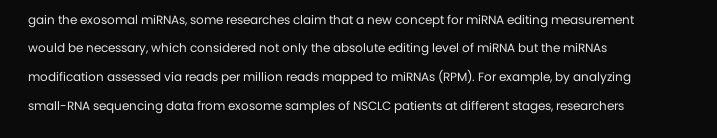gain the exosomal miRNAs, some researches claim that a new concept for miRNA editing measurement would be necessary, which considered not only the absolute editing level of miRNA but the miRNAs modification assessed via reads per million reads mapped to miRNAs (RPM). For example, by analyzing small-RNA sequencing data from exosome samples of NSCLC patients at different stages, researchers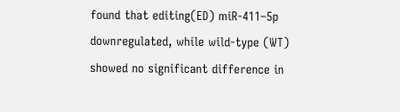found that editing(ED) miR-411–5p downregulated, while wild-type (WT) showed no significant difference in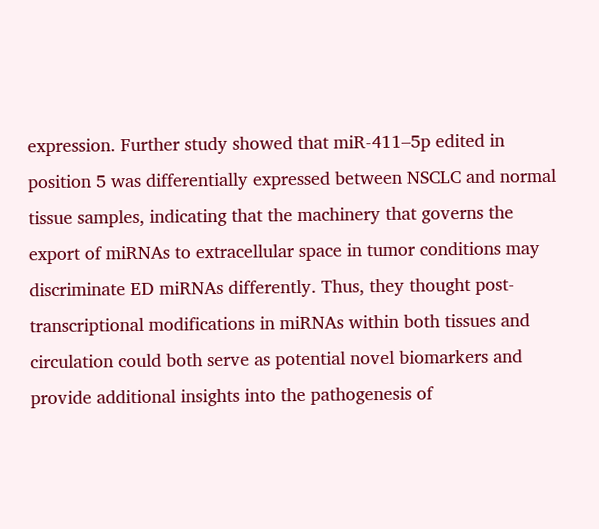expression. Further study showed that miR-411–5p edited in position 5 was differentially expressed between NSCLC and normal tissue samples, indicating that the machinery that governs the export of miRNAs to extracellular space in tumor conditions may discriminate ED miRNAs differently. Thus, they thought post-transcriptional modifications in miRNAs within both tissues and circulation could both serve as potential novel biomarkers and provide additional insights into the pathogenesis of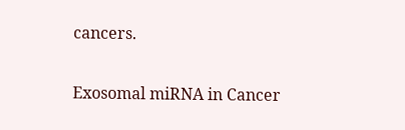cancers.

Exosomal miRNA in Cancer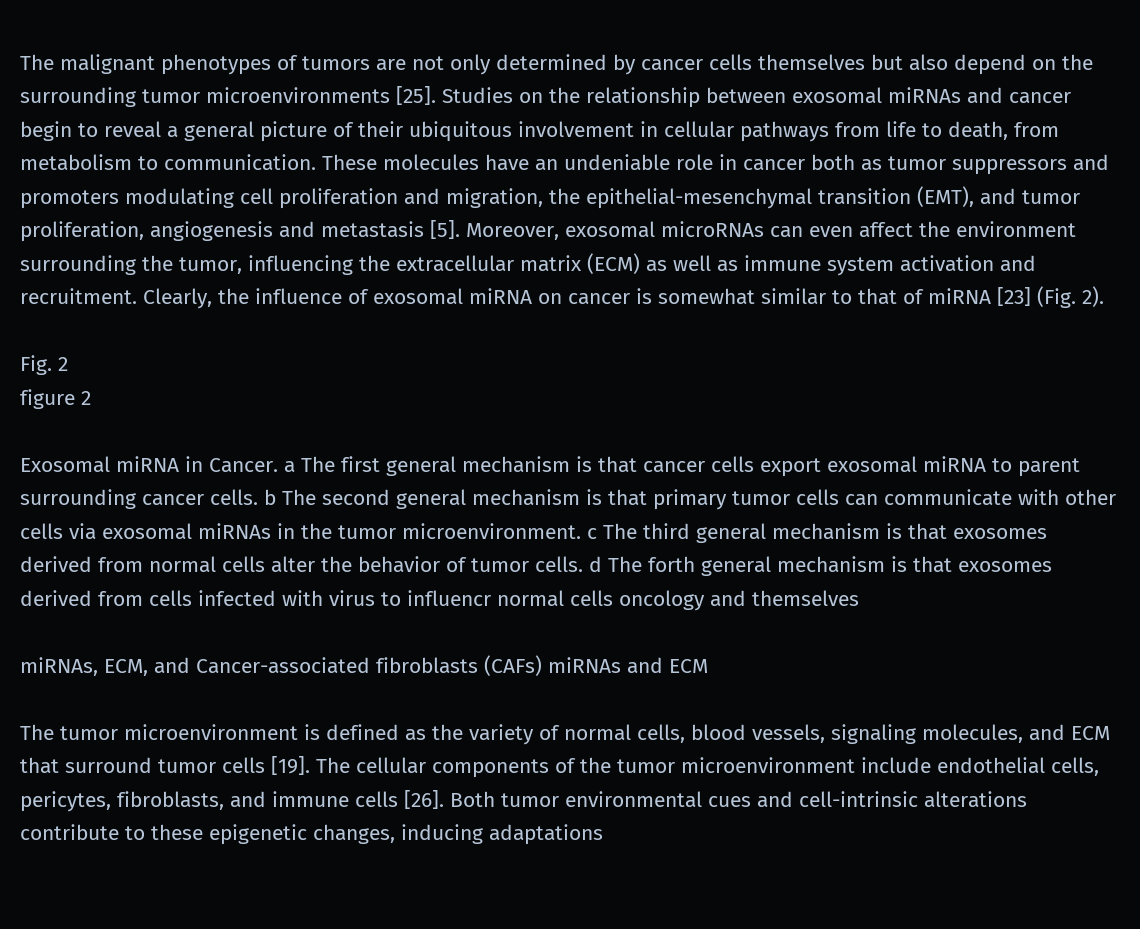The malignant phenotypes of tumors are not only determined by cancer cells themselves but also depend on the surrounding tumor microenvironments [25]. Studies on the relationship between exosomal miRNAs and cancer begin to reveal a general picture of their ubiquitous involvement in cellular pathways from life to death, from metabolism to communication. These molecules have an undeniable role in cancer both as tumor suppressors and promoters modulating cell proliferation and migration, the epithelial-mesenchymal transition (EMT), and tumor proliferation, angiogenesis and metastasis [5]. Moreover, exosomal microRNAs can even affect the environment surrounding the tumor, influencing the extracellular matrix (ECM) as well as immune system activation and recruitment. Clearly, the influence of exosomal miRNA on cancer is somewhat similar to that of miRNA [23] (Fig. 2).

Fig. 2
figure 2

Exosomal miRNA in Cancer. a The first general mechanism is that cancer cells export exosomal miRNA to parent surrounding cancer cells. b The second general mechanism is that primary tumor cells can communicate with other cells via exosomal miRNAs in the tumor microenvironment. c The third general mechanism is that exosomes derived from normal cells alter the behavior of tumor cells. d The forth general mechanism is that exosomes derived from cells infected with virus to influencr normal cells oncology and themselves

miRNAs, ECM, and Cancer-associated fibroblasts (CAFs) miRNAs and ECM

The tumor microenvironment is defined as the variety of normal cells, blood vessels, signaling molecules, and ECM that surround tumor cells [19]. The cellular components of the tumor microenvironment include endothelial cells, pericytes, fibroblasts, and immune cells [26]. Both tumor environmental cues and cell-intrinsic alterations contribute to these epigenetic changes, inducing adaptations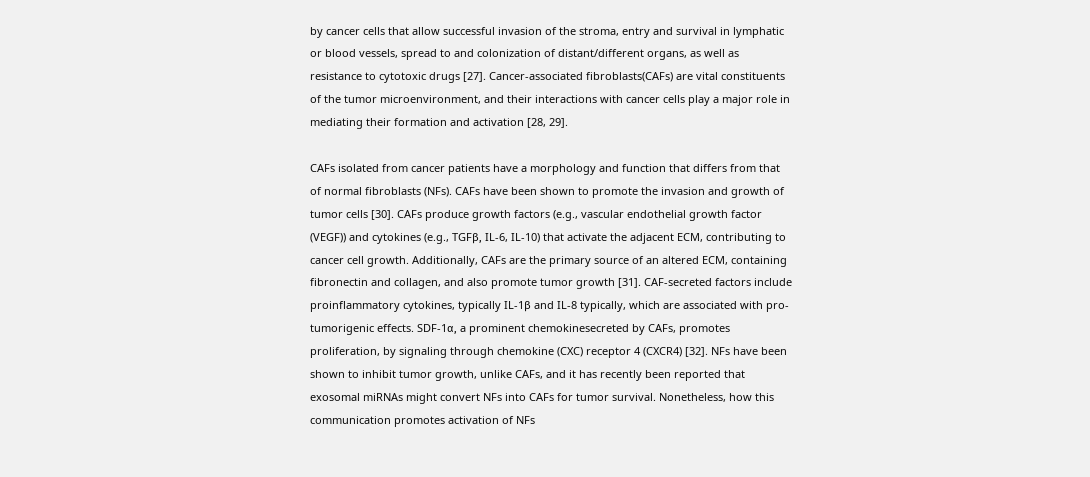by cancer cells that allow successful invasion of the stroma, entry and survival in lymphatic or blood vessels, spread to and colonization of distant/different organs, as well as resistance to cytotoxic drugs [27]. Cancer-associated fibroblasts(CAFs) are vital constituents of the tumor microenvironment, and their interactions with cancer cells play a major role in mediating their formation and activation [28, 29].

CAFs isolated from cancer patients have a morphology and function that differs from that of normal fibroblasts (NFs). CAFs have been shown to promote the invasion and growth of tumor cells [30]. CAFs produce growth factors (e.g., vascular endothelial growth factor (VEGF)) and cytokines (e.g., TGFβ, IL-6, IL-10) that activate the adjacent ECM, contributing to cancer cell growth. Additionally, CAFs are the primary source of an altered ECM, containing fibronectin and collagen, and also promote tumor growth [31]. CAF-secreted factors include proinflammatory cytokines, typically IL-1β and IL-8 typically, which are associated with pro-tumorigenic effects. SDF-1α, a prominent chemokinesecreted by CAFs, promotes proliferation, by signaling through chemokine (CXC) receptor 4 (CXCR4) [32]. NFs have been shown to inhibit tumor growth, unlike CAFs, and it has recently been reported that exosomal miRNAs might convert NFs into CAFs for tumor survival. Nonetheless, how this communication promotes activation of NFs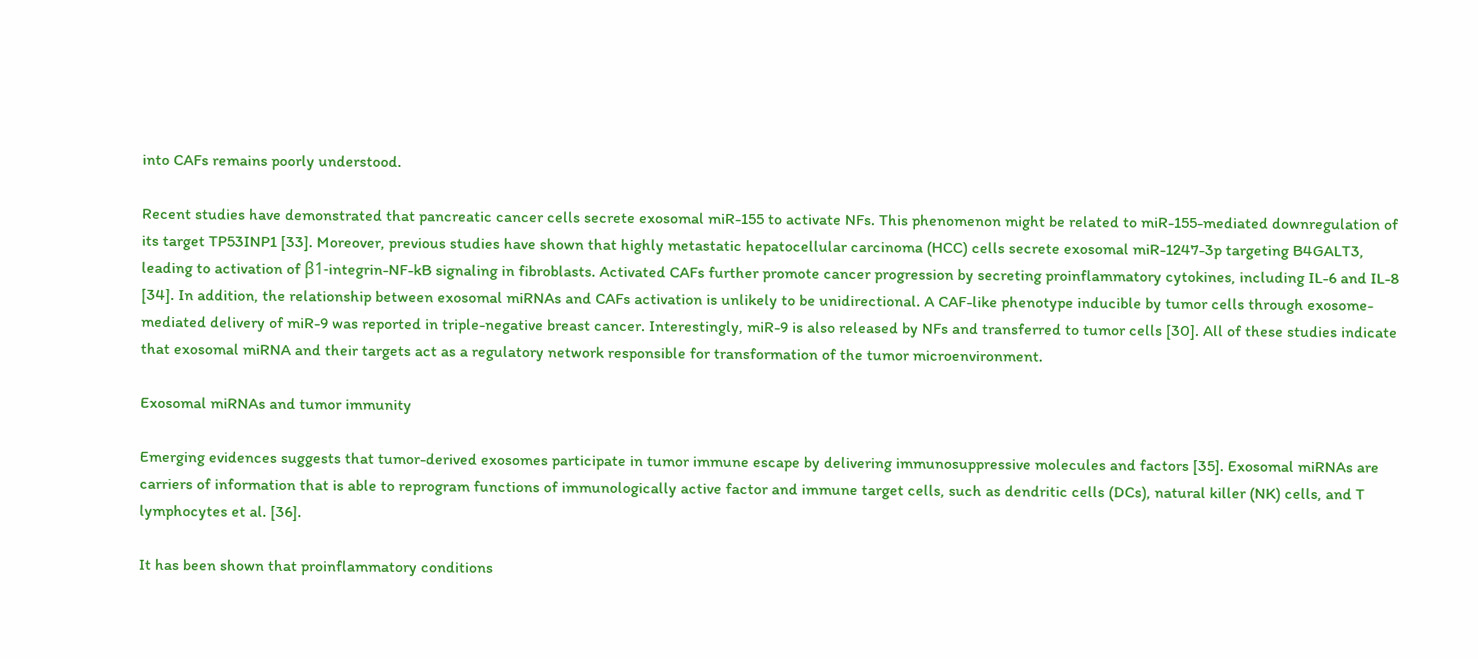into CAFs remains poorly understood.

Recent studies have demonstrated that pancreatic cancer cells secrete exosomal miR-155 to activate NFs. This phenomenon might be related to miR-155-mediated downregulation of its target TP53INP1 [33]. Moreover, previous studies have shown that highly metastatic hepatocellular carcinoma (HCC) cells secrete exosomal miR-1247-3p targeting B4GALT3, leading to activation of β1-integrin-NF-kB signaling in fibroblasts. Activated CAFs further promote cancer progression by secreting proinflammatory cytokines, including IL-6 and IL-8 [34]. In addition, the relationship between exosomal miRNAs and CAFs activation is unlikely to be unidirectional. A CAF-like phenotype inducible by tumor cells through exosome-mediated delivery of miR-9 was reported in triple-negative breast cancer. Interestingly, miR-9 is also released by NFs and transferred to tumor cells [30]. All of these studies indicate that exosomal miRNA and their targets act as a regulatory network responsible for transformation of the tumor microenvironment.

Exosomal miRNAs and tumor immunity

Emerging evidences suggests that tumor-derived exosomes participate in tumor immune escape by delivering immunosuppressive molecules and factors [35]. Exosomal miRNAs are carriers of information that is able to reprogram functions of immunologically active factor and immune target cells, such as dendritic cells (DCs), natural killer (NK) cells, and T lymphocytes et al. [36].

It has been shown that proinflammatory conditions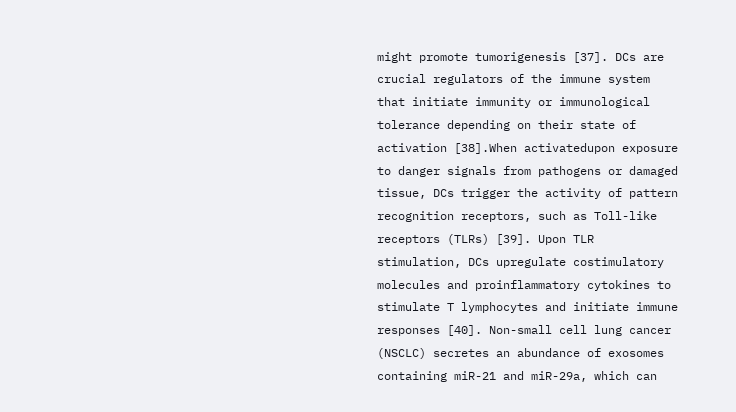might promote tumorigenesis [37]. DCs are crucial regulators of the immune system that initiate immunity or immunological tolerance depending on their state of activation [38].When activatedupon exposure to danger signals from pathogens or damaged tissue, DCs trigger the activity of pattern recognition receptors, such as Toll-like receptors (TLRs) [39]. Upon TLR stimulation, DCs upregulate costimulatory molecules and proinflammatory cytokines to stimulate T lymphocytes and initiate immune responses [40]. Non-small cell lung cancer (NSCLC) secretes an abundance of exosomes containing miR-21 and miR-29a, which can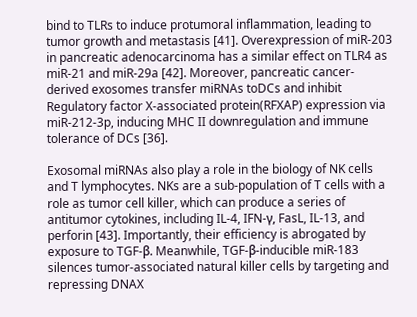bind to TLRs to induce protumoral inflammation, leading to tumor growth and metastasis [41]. Overexpression of miR-203 in pancreatic adenocarcinoma has a similar effect on TLR4 as miR-21 and miR-29a [42]. Moreover, pancreatic cancer-derived exosomes transfer miRNAs toDCs and inhibit Regulatory factor X-associated protein(RFXAP) expression via miR-212-3p, inducing MHC II downregulation and immune tolerance of DCs [36].

Exosomal miRNAs also play a role in the biology of NK cells and T lymphocytes. NKs are a sub-population of T cells with a role as tumor cell killer, which can produce a series of antitumor cytokines, including IL-4, IFN-γ, FasL, IL-13, and perforin [43]. Importantly, their efficiency is abrogated by exposure to TGF-β. Meanwhile, TGF-β-inducible miR-183 silences tumor-associated natural killer cells by targeting and repressing DNAX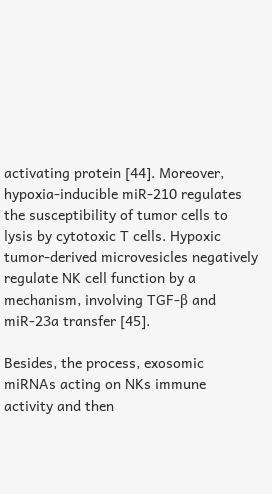activating protein [44]. Moreover, hypoxia-inducible miR-210 regulates the susceptibility of tumor cells to lysis by cytotoxic T cells. Hypoxic tumor-derived microvesicles negatively regulate NK cell function by a mechanism, involving TGF-β and miR-23a transfer [45].

Besides, the process, exosomic miRNAs acting on NKs immune activity and then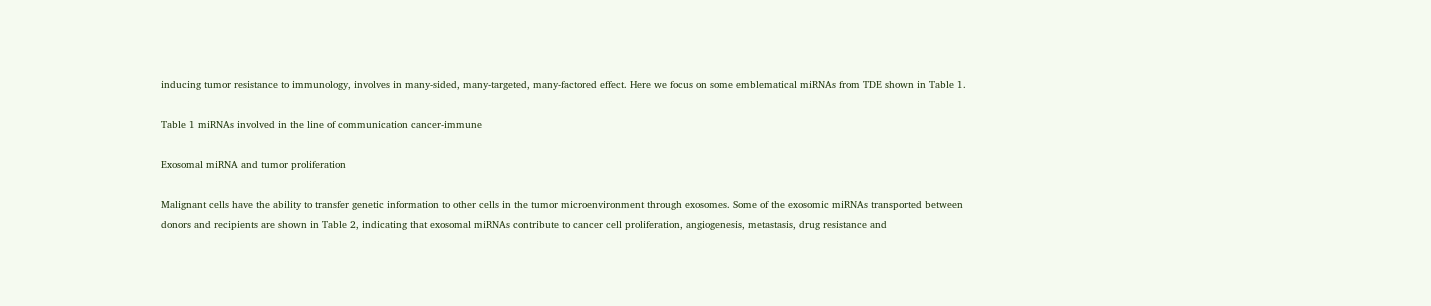inducing tumor resistance to immunology, involves in many-sided, many-targeted, many-factored effect. Here we focus on some emblematical miRNAs from TDE shown in Table 1.

Table 1 miRNAs involved in the line of communication cancer-immune

Exosomal miRNA and tumor proliferation

Malignant cells have the ability to transfer genetic information to other cells in the tumor microenvironment through exosomes. Some of the exosomic miRNAs transported between donors and recipients are shown in Table 2, indicating that exosomal miRNAs contribute to cancer cell proliferation, angiogenesis, metastasis, drug resistance and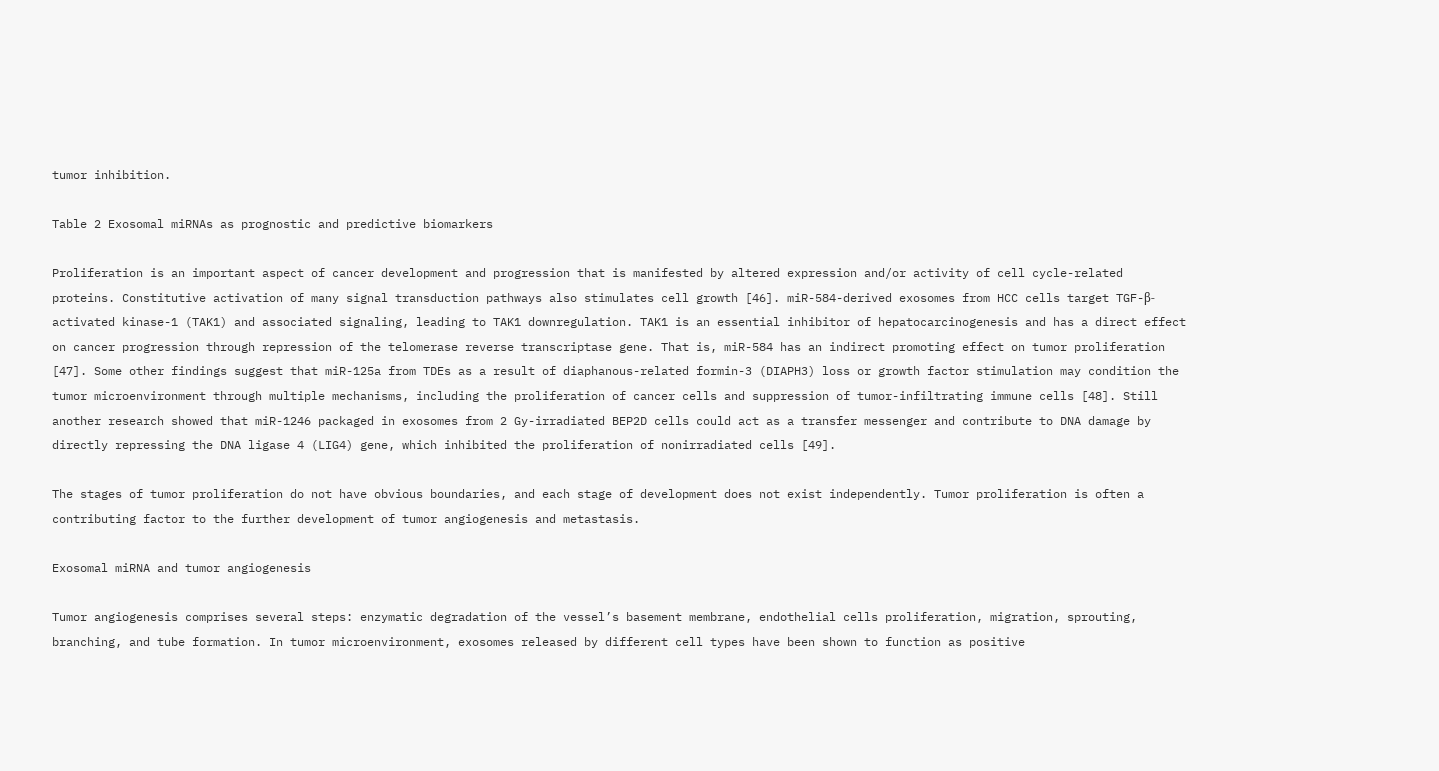tumor inhibition.

Table 2 Exosomal miRNAs as prognostic and predictive biomarkers

Proliferation is an important aspect of cancer development and progression that is manifested by altered expression and/or activity of cell cycle-related proteins. Constitutive activation of many signal transduction pathways also stimulates cell growth [46]. miR-584-derived exosomes from HCC cells target TGF-β-activated kinase-1 (TAK1) and associated signaling, leading to TAK1 downregulation. TAK1 is an essential inhibitor of hepatocarcinogenesis and has a direct effect on cancer progression through repression of the telomerase reverse transcriptase gene. That is, miR-584 has an indirect promoting effect on tumor proliferation [47]. Some other findings suggest that miR-125a from TDEs as a result of diaphanous-related formin-3 (DIAPH3) loss or growth factor stimulation may condition the tumor microenvironment through multiple mechanisms, including the proliferation of cancer cells and suppression of tumor-infiltrating immune cells [48]. Still another research showed that miR-1246 packaged in exosomes from 2 Gy-irradiated BEP2D cells could act as a transfer messenger and contribute to DNA damage by directly repressing the DNA ligase 4 (LIG4) gene, which inhibited the proliferation of nonirradiated cells [49].

The stages of tumor proliferation do not have obvious boundaries, and each stage of development does not exist independently. Tumor proliferation is often a contributing factor to the further development of tumor angiogenesis and metastasis.

Exosomal miRNA and tumor angiogenesis

Tumor angiogenesis comprises several steps: enzymatic degradation of the vessel’s basement membrane, endothelial cells proliferation, migration, sprouting, branching, and tube formation. In tumor microenvironment, exosomes released by different cell types have been shown to function as positive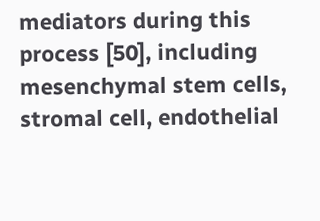mediators during this process [50], including mesenchymal stem cells, stromal cell, endothelial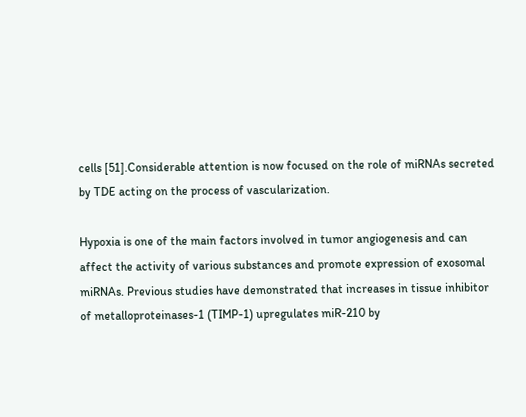cells [51].Considerable attention is now focused on the role of miRNAs secreted by TDE acting on the process of vascularization.

Hypoxia is one of the main factors involved in tumor angiogenesis and can affect the activity of various substances and promote expression of exosomal miRNAs. Previous studies have demonstrated that increases in tissue inhibitor of metalloproteinases-1 (TIMP-1) upregulates miR-210 by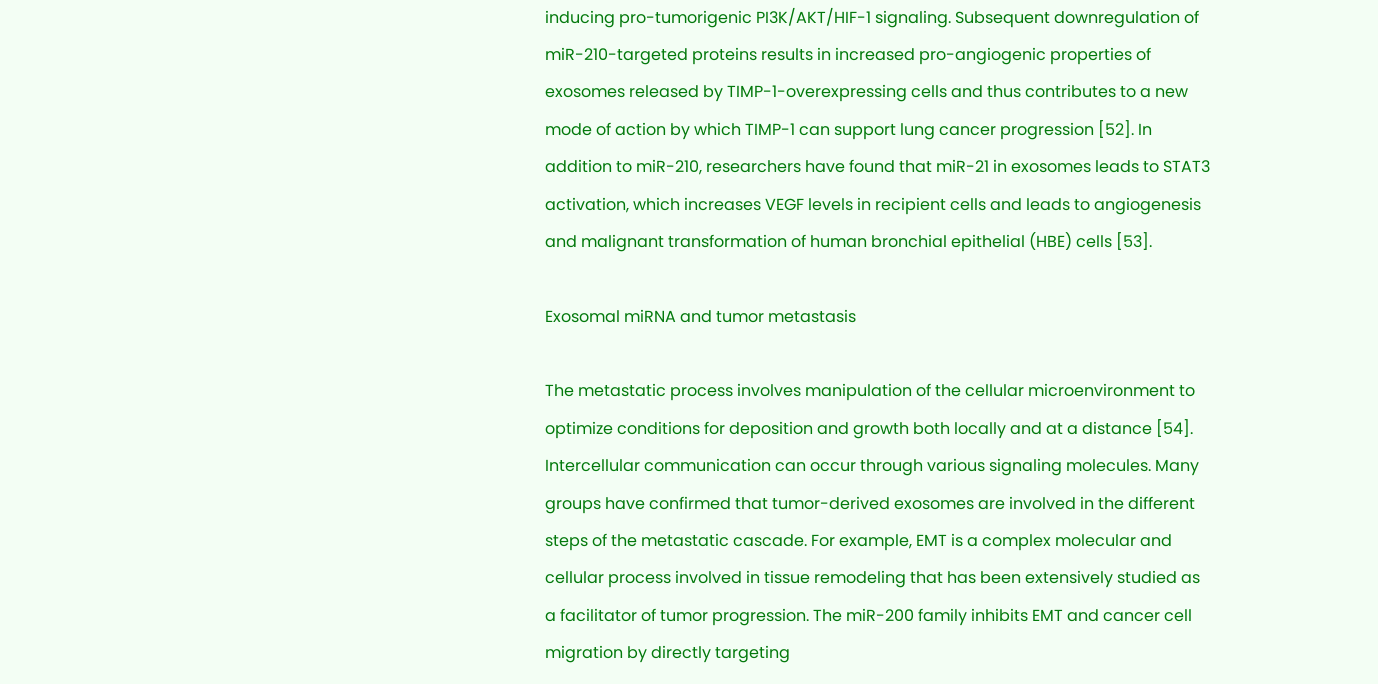inducing pro-tumorigenic PI3K/AKT/HIF-1 signaling. Subsequent downregulation of miR-210-targeted proteins results in increased pro-angiogenic properties of exosomes released by TIMP-1-overexpressing cells and thus contributes to a new mode of action by which TIMP-1 can support lung cancer progression [52]. In addition to miR-210, researchers have found that miR-21 in exosomes leads to STAT3 activation, which increases VEGF levels in recipient cells and leads to angiogenesis and malignant transformation of human bronchial epithelial (HBE) cells [53].

Exosomal miRNA and tumor metastasis

The metastatic process involves manipulation of the cellular microenvironment to optimize conditions for deposition and growth both locally and at a distance [54]. Intercellular communication can occur through various signaling molecules. Many groups have confirmed that tumor-derived exosomes are involved in the different steps of the metastatic cascade. For example, EMT is a complex molecular and cellular process involved in tissue remodeling that has been extensively studied as a facilitator of tumor progression. The miR-200 family inhibits EMT and cancer cell migration by directly targeting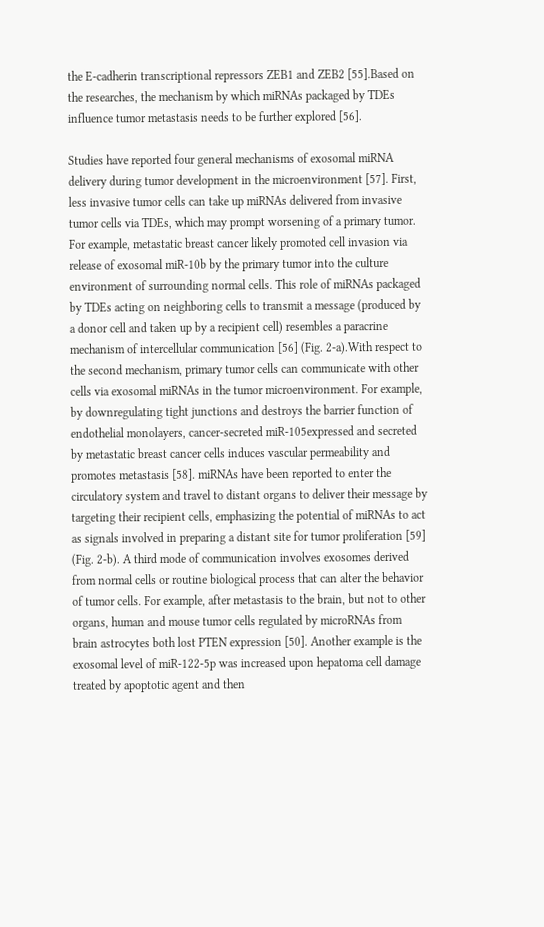the E-cadherin transcriptional repressors ZEB1 and ZEB2 [55].Based on the researches, the mechanism by which miRNAs packaged by TDEs influence tumor metastasis needs to be further explored [56].

Studies have reported four general mechanisms of exosomal miRNA delivery during tumor development in the microenvironment [57]. First, less invasive tumor cells can take up miRNAs delivered from invasive tumor cells via TDEs, which may prompt worsening of a primary tumor. For example, metastatic breast cancer likely promoted cell invasion via release of exosomal miR-10b by the primary tumor into the culture environment of surrounding normal cells. This role of miRNAs packaged by TDEs acting on neighboring cells to transmit a message (produced by a donor cell and taken up by a recipient cell) resembles a paracrine mechanism of intercellular communication [56] (Fig. 2-a).With respect to the second mechanism, primary tumor cells can communicate with other cells via exosomal miRNAs in the tumor microenvironment. For example, by downregulating tight junctions and destroys the barrier function of endothelial monolayers, cancer-secreted miR-105expressed and secreted by metastatic breast cancer cells induces vascular permeability and promotes metastasis [58]. miRNAs have been reported to enter the circulatory system and travel to distant organs to deliver their message by targeting their recipient cells, emphasizing the potential of miRNAs to act as signals involved in preparing a distant site for tumor proliferation [59] (Fig. 2-b). A third mode of communication involves exosomes derived from normal cells or routine biological process that can alter the behavior of tumor cells. For example, after metastasis to the brain, but not to other organs, human and mouse tumor cells regulated by microRNAs from brain astrocytes both lost PTEN expression [50]. Another example is the exosomal level of miR-122-5p was increased upon hepatoma cell damage treated by apoptotic agent and then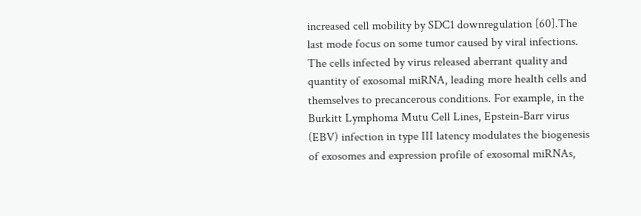increased cell mobility by SDC1 downregulation [60].The last mode focus on some tumor caused by viral infections. The cells infected by virus released aberrant quality and quantity of exosomal miRNA, leading more health cells and themselves to precancerous conditions. For example, in the Burkitt Lymphoma Mutu Cell Lines, Epstein-Barr virus (EBV) infection in type III latency modulates the biogenesis of exosomes and expression profile of exosomal miRNAs,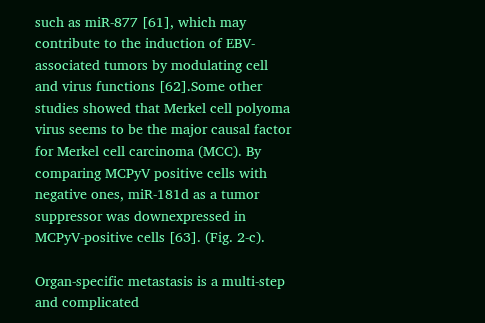such as miR-877 [61], which may contribute to the induction of EBV-associated tumors by modulating cell and virus functions [62].Some other studies showed that Merkel cell polyoma virus seems to be the major causal factor for Merkel cell carcinoma (MCC). By comparing MCPyV positive cells with negative ones, miR-181d as a tumor suppressor was downexpressed in MCPyV-positive cells [63]. (Fig. 2-c).

Organ-specific metastasis is a multi-step and complicated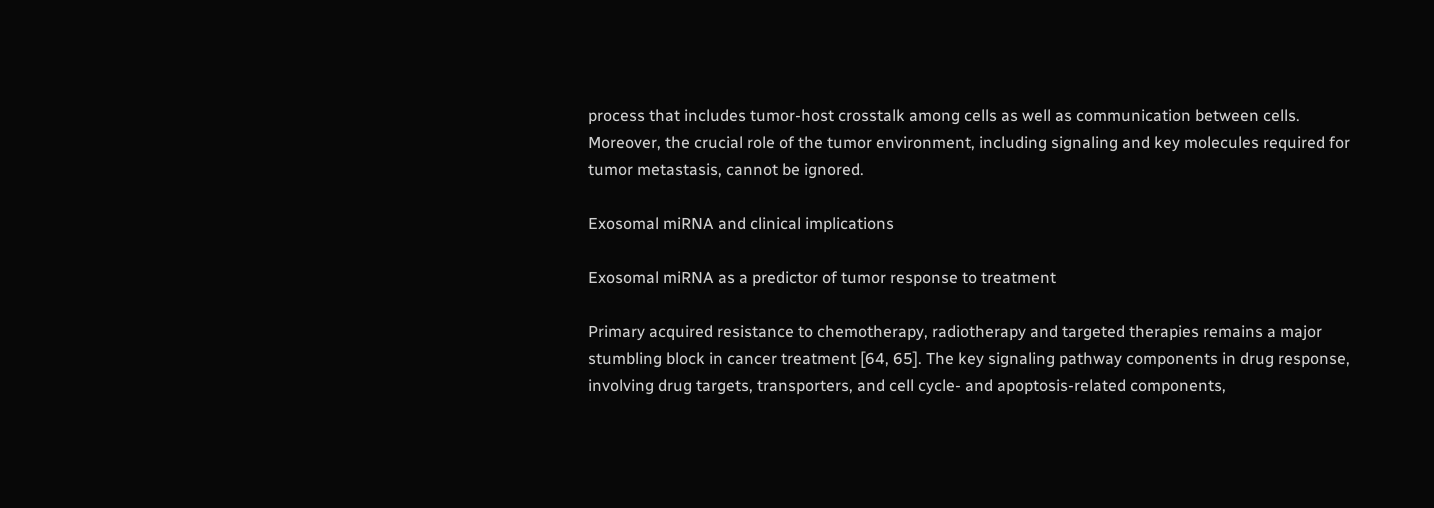process that includes tumor-host crosstalk among cells as well as communication between cells. Moreover, the crucial role of the tumor environment, including signaling and key molecules required for tumor metastasis, cannot be ignored.

Exosomal miRNA and clinical implications

Exosomal miRNA as a predictor of tumor response to treatment

Primary acquired resistance to chemotherapy, radiotherapy and targeted therapies remains a major stumbling block in cancer treatment [64, 65]. The key signaling pathway components in drug response, involving drug targets, transporters, and cell cycle- and apoptosis-related components,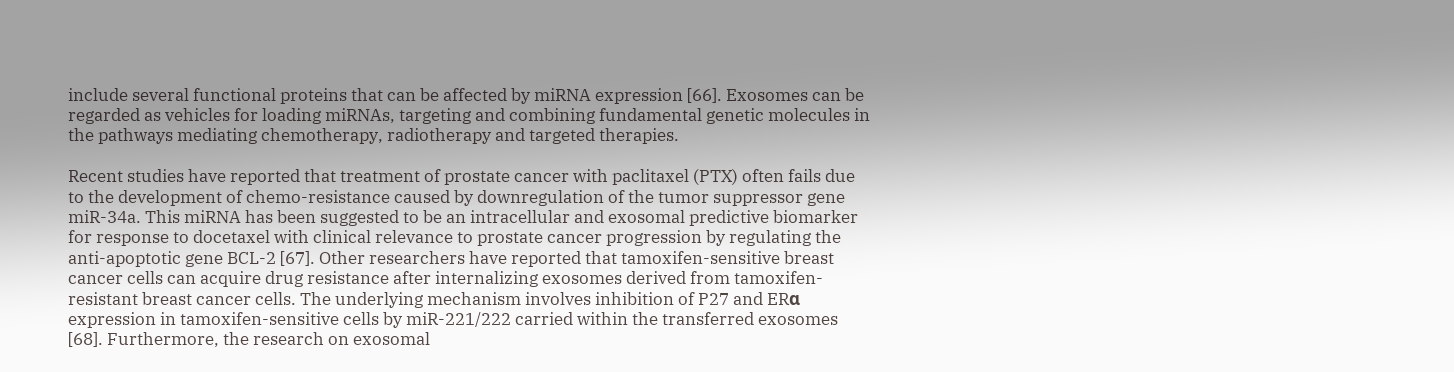include several functional proteins that can be affected by miRNA expression [66]. Exosomes can be regarded as vehicles for loading miRNAs, targeting and combining fundamental genetic molecules in the pathways mediating chemotherapy, radiotherapy and targeted therapies.

Recent studies have reported that treatment of prostate cancer with paclitaxel (PTX) often fails due to the development of chemo-resistance caused by downregulation of the tumor suppressor gene miR-34a. This miRNA has been suggested to be an intracellular and exosomal predictive biomarker for response to docetaxel with clinical relevance to prostate cancer progression by regulating the anti-apoptotic gene BCL-2 [67]. Other researchers have reported that tamoxifen-sensitive breast cancer cells can acquire drug resistance after internalizing exosomes derived from tamoxifen-resistant breast cancer cells. The underlying mechanism involves inhibition of P27 and ERα expression in tamoxifen-sensitive cells by miR-221/222 carried within the transferred exosomes [68]. Furthermore, the research on exosomal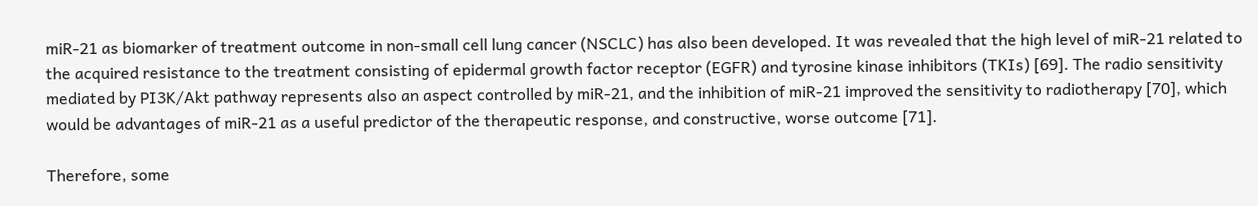miR-21 as biomarker of treatment outcome in non-small cell lung cancer (NSCLC) has also been developed. It was revealed that the high level of miR-21 related to the acquired resistance to the treatment consisting of epidermal growth factor receptor (EGFR) and tyrosine kinase inhibitors (TKIs) [69]. The radio sensitivity mediated by PI3K/Akt pathway represents also an aspect controlled by miR-21, and the inhibition of miR-21 improved the sensitivity to radiotherapy [70], which would be advantages of miR-21 as a useful predictor of the therapeutic response, and constructive, worse outcome [71].

Therefore, some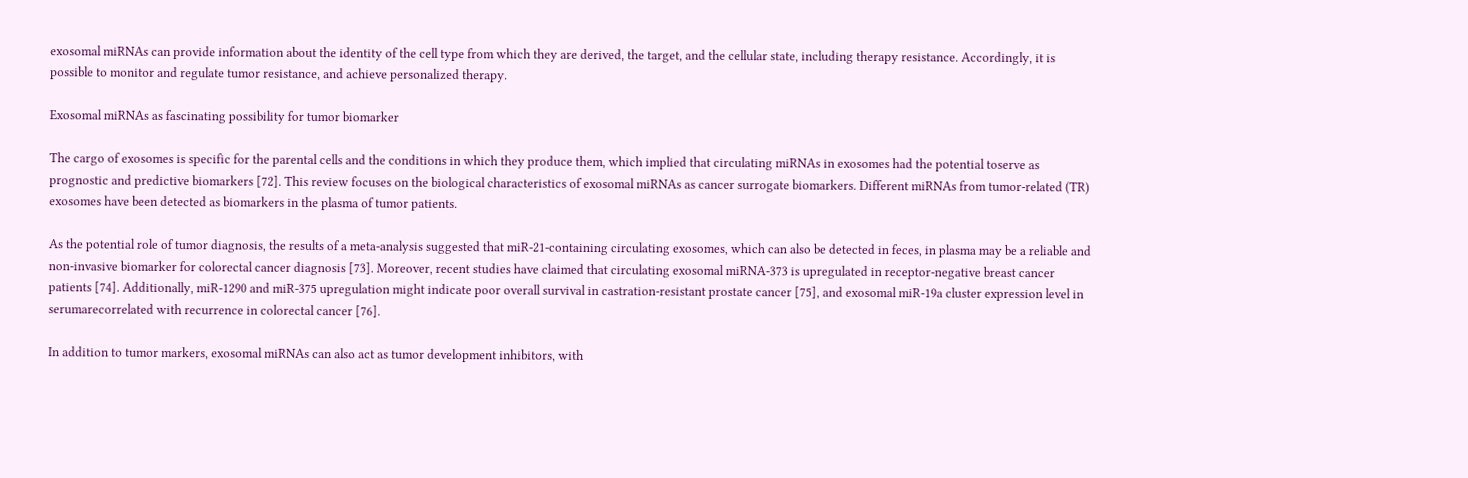exosomal miRNAs can provide information about the identity of the cell type from which they are derived, the target, and the cellular state, including therapy resistance. Accordingly, it is possible to monitor and regulate tumor resistance, and achieve personalized therapy.

Exosomal miRNAs as fascinating possibility for tumor biomarker

The cargo of exosomes is specific for the parental cells and the conditions in which they produce them, which implied that circulating miRNAs in exosomes had the potential toserve as prognostic and predictive biomarkers [72]. This review focuses on the biological characteristics of exosomal miRNAs as cancer surrogate biomarkers. Different miRNAs from tumor-related (TR) exosomes have been detected as biomarkers in the plasma of tumor patients.

As the potential role of tumor diagnosis, the results of a meta-analysis suggested that miR-21-containing circulating exosomes, which can also be detected in feces, in plasma may be a reliable and non-invasive biomarker for colorectal cancer diagnosis [73]. Moreover, recent studies have claimed that circulating exosomal miRNA-373 is upregulated in receptor-negative breast cancer patients [74]. Additionally, miR-1290 and miR-375 upregulation might indicate poor overall survival in castration-resistant prostate cancer [75], and exosomal miR-19a cluster expression level in serumarecorrelated with recurrence in colorectal cancer [76].

In addition to tumor markers, exosomal miRNAs can also act as tumor development inhibitors, with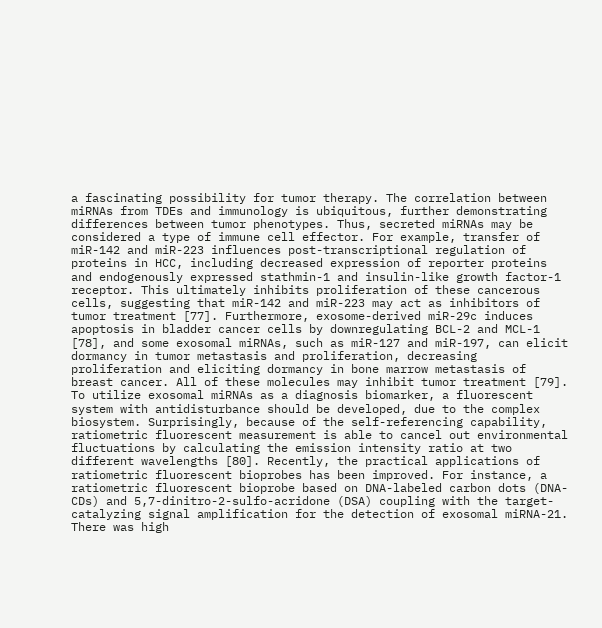a fascinating possibility for tumor therapy. The correlation between miRNAs from TDEs and immunology is ubiquitous, further demonstrating differences between tumor phenotypes. Thus, secreted miRNAs may be considered a type of immune cell effector. For example, transfer of miR-142 and miR-223 influences post-transcriptional regulation of proteins in HCC, including decreased expression of reporter proteins and endogenously expressed stathmin-1 and insulin-like growth factor-1 receptor. This ultimately inhibits proliferation of these cancerous cells, suggesting that miR-142 and miR-223 may act as inhibitors of tumor treatment [77]. Furthermore, exosome-derived miR-29c induces apoptosis in bladder cancer cells by downregulating BCL-2 and MCL-1 [78], and some exosomal miRNAs, such as miR-127 and miR-197, can elicit dormancy in tumor metastasis and proliferation, decreasing proliferation and eliciting dormancy in bone marrow metastasis of breast cancer. All of these molecules may inhibit tumor treatment [79]. To utilize exosomal miRNAs as a diagnosis biomarker, a fluorescent system with antidisturbance should be developed, due to the complex biosystem. Surprisingly, because of the self-referencing capability, ratiometric fluorescent measurement is able to cancel out environmental fluctuations by calculating the emission intensity ratio at two different wavelengths [80]. Recently, the practical applications of ratiometric fluorescent bioprobes has been improved. For instance, a ratiometric fluorescent bioprobe based on DNA-labeled carbon dots (DNA-CDs) and 5,7-dinitro-2-sulfo-acridone (DSA) coupling with the target-catalyzing signal amplification for the detection of exosomal miRNA-21. There was high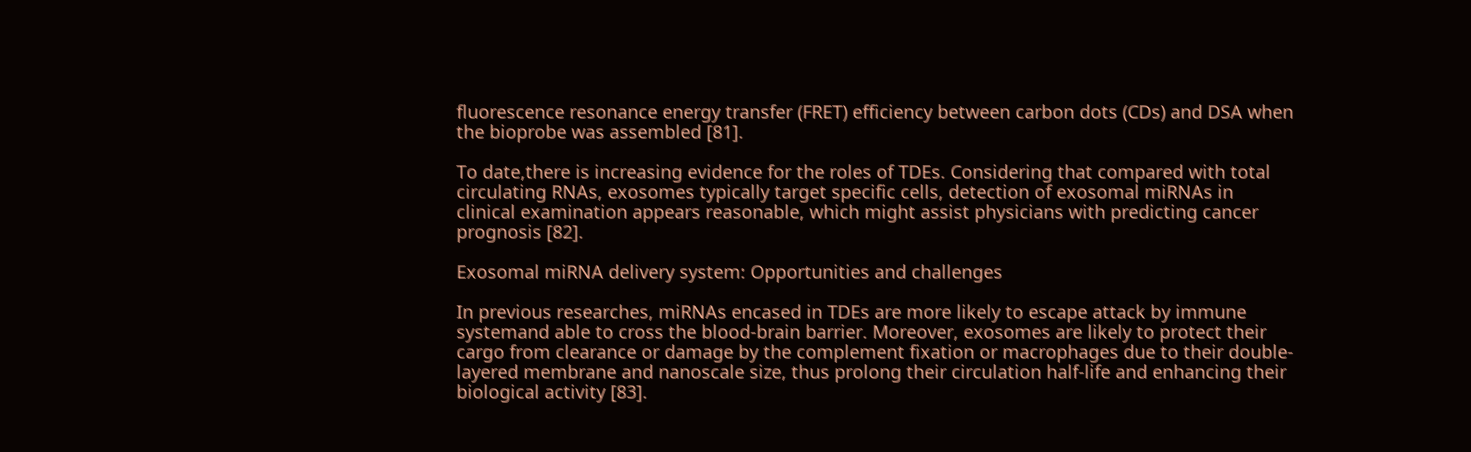fluorescence resonance energy transfer (FRET) efficiency between carbon dots (CDs) and DSA when the bioprobe was assembled [81].

To date,there is increasing evidence for the roles of TDEs. Considering that compared with total circulating RNAs, exosomes typically target specific cells, detection of exosomal miRNAs in clinical examination appears reasonable, which might assist physicians with predicting cancer prognosis [82].

Exosomal miRNA delivery system: Opportunities and challenges

In previous researches, miRNAs encased in TDEs are more likely to escape attack by immune systemand able to cross the blood-brain barrier. Moreover, exosomes are likely to protect their cargo from clearance or damage by the complement fixation or macrophages due to their double-layered membrane and nanoscale size, thus prolong their circulation half-life and enhancing their biological activity [83].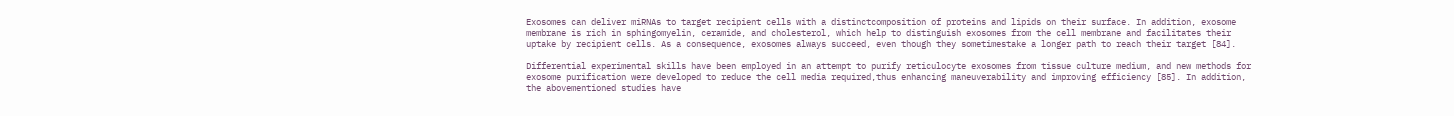Exosomes can deliver miRNAs to target recipient cells with a distinctcomposition of proteins and lipids on their surface. In addition, exosome membrane is rich in sphingomyelin, ceramide, and cholesterol, which help to distinguish exosomes from the cell membrane and facilitates their uptake by recipient cells. As a consequence, exosomes always succeed, even though they sometimestake a longer path to reach their target [84].

Differential experimental skills have been employed in an attempt to purify reticulocyte exosomes from tissue culture medium, and new methods for exosome purification were developed to reduce the cell media required,thus enhancing maneuverability and improving efficiency [85]. In addition, the abovementioned studies have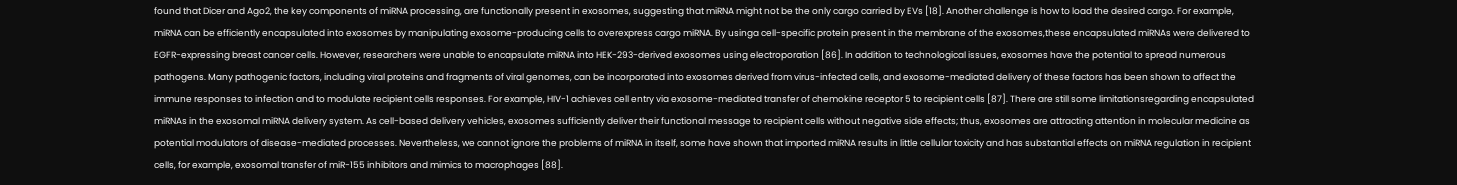found that Dicer and Ago2, the key components of miRNA processing, are functionally present in exosomes, suggesting that miRNA might not be the only cargo carried by EVs [18]. Another challenge is how to load the desired cargo. For example, miRNA can be efficiently encapsulated into exosomes by manipulating exosome-producing cells to overexpress cargo miRNA. By usinga cell-specific protein present in the membrane of the exosomes,these encapsulated miRNAs were delivered to EGFR-expressing breast cancer cells. However, researchers were unable to encapsulate miRNA into HEK-293-derived exosomes using electroporation [86]. In addition to technological issues, exosomes have the potential to spread numerous pathogens. Many pathogenic factors, including viral proteins and fragments of viral genomes, can be incorporated into exosomes derived from virus-infected cells, and exosome-mediated delivery of these factors has been shown to affect the immune responses to infection and to modulate recipient cells responses. For example, HIV-1 achieves cell entry via exosome-mediated transfer of chemokine receptor 5 to recipient cells [87]. There are still some limitationsregarding encapsulated miRNAs in the exosomal miRNA delivery system. As cell-based delivery vehicles, exosomes sufficiently deliver their functional message to recipient cells without negative side effects; thus, exosomes are attracting attention in molecular medicine as potential modulators of disease-mediated processes. Nevertheless, we cannot ignore the problems of miRNA in itself, some have shown that imported miRNA results in little cellular toxicity and has substantial effects on miRNA regulation in recipient cells, for example, exosomal transfer of miR-155 inhibitors and mimics to macrophages [88].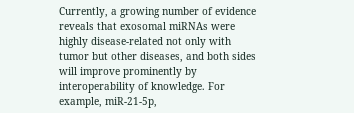Currently, a growing number of evidence reveals that exosomal miRNAs were highly disease-related not only with tumor but other diseases, and both sides will improve prominently by interoperability of knowledge. For example, miR-21-5p,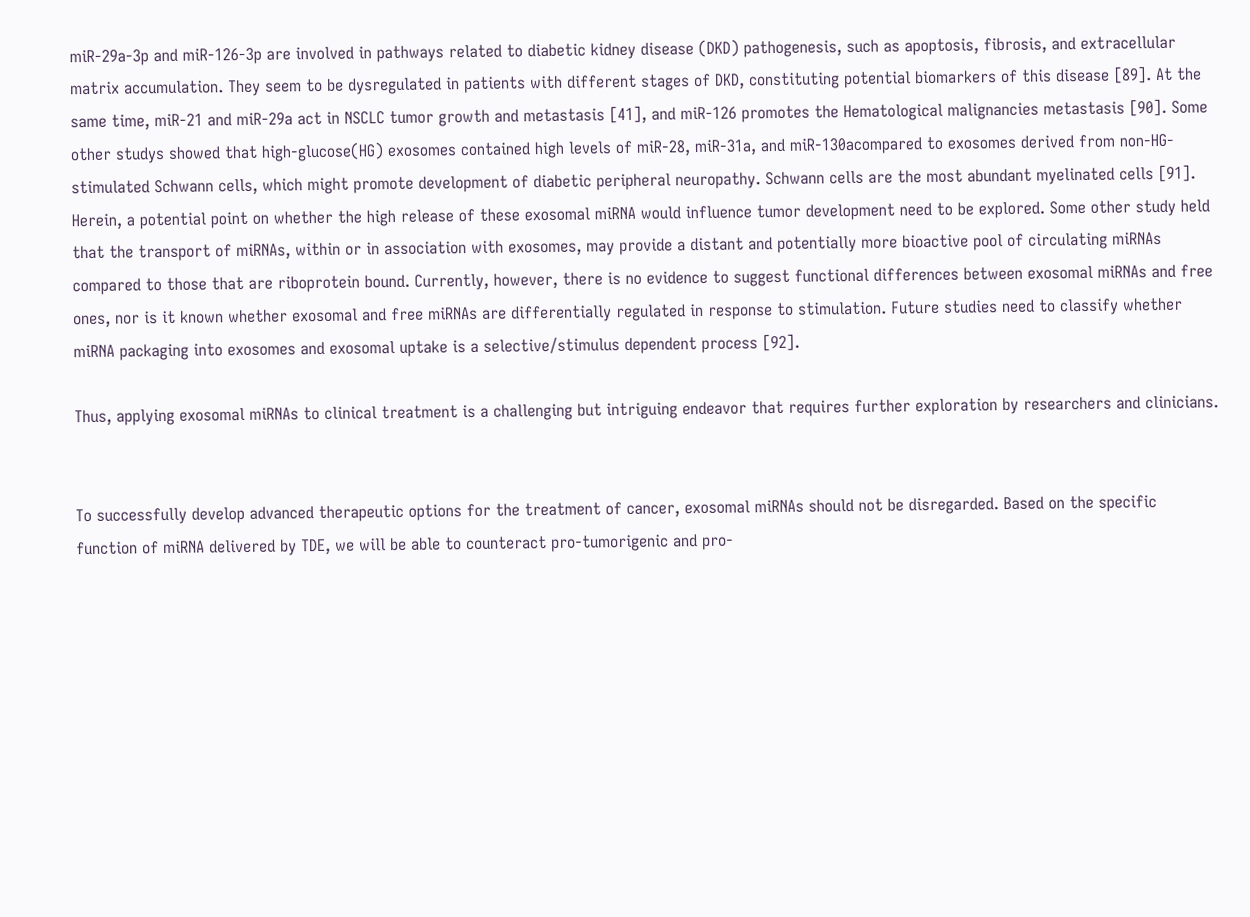miR-29a-3p and miR-126-3p are involved in pathways related to diabetic kidney disease (DKD) pathogenesis, such as apoptosis, fibrosis, and extracellular matrix accumulation. They seem to be dysregulated in patients with different stages of DKD, constituting potential biomarkers of this disease [89]. At the same time, miR-21 and miR-29a act in NSCLC tumor growth and metastasis [41], and miR-126 promotes the Hematological malignancies metastasis [90]. Some other studys showed that high-glucose(HG) exosomes contained high levels of miR-28, miR-31a, and miR-130acompared to exosomes derived from non-HG-stimulated Schwann cells, which might promote development of diabetic peripheral neuropathy. Schwann cells are the most abundant myelinated cells [91]. Herein, a potential point on whether the high release of these exosomal miRNA would influence tumor development need to be explored. Some other study held that the transport of miRNAs, within or in association with exosomes, may provide a distant and potentially more bioactive pool of circulating miRNAs compared to those that are riboprotein bound. Currently, however, there is no evidence to suggest functional differences between exosomal miRNAs and free ones, nor is it known whether exosomal and free miRNAs are differentially regulated in response to stimulation. Future studies need to classify whether miRNA packaging into exosomes and exosomal uptake is a selective/stimulus dependent process [92].

Thus, applying exosomal miRNAs to clinical treatment is a challenging but intriguing endeavor that requires further exploration by researchers and clinicians.


To successfully develop advanced therapeutic options for the treatment of cancer, exosomal miRNAs should not be disregarded. Based on the specific function of miRNA delivered by TDE, we will be able to counteract pro-tumorigenic and pro-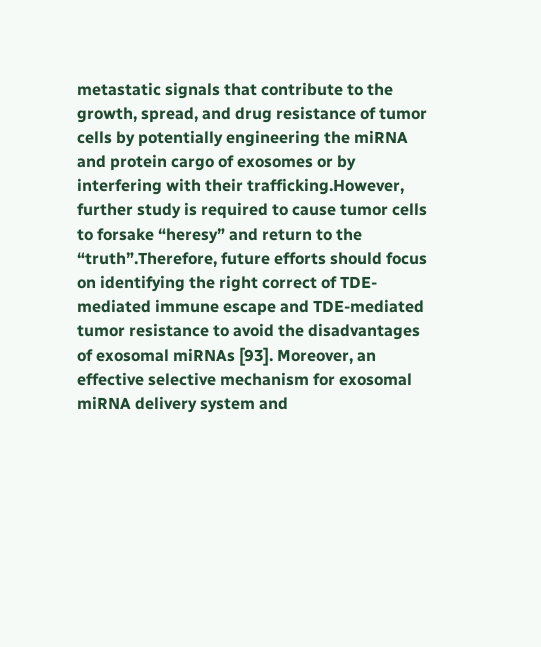metastatic signals that contribute to the growth, spread, and drug resistance of tumor cells by potentially engineering the miRNA and protein cargo of exosomes or by interfering with their trafficking.However, further study is required to cause tumor cells to forsake “heresy” and return to the “truth”.Therefore, future efforts should focus on identifying the right correct of TDE-mediated immune escape and TDE-mediated tumor resistance to avoid the disadvantages of exosomal miRNAs [93]. Moreover, an effective selective mechanism for exosomal miRNA delivery system and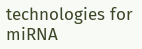technologies for miRNA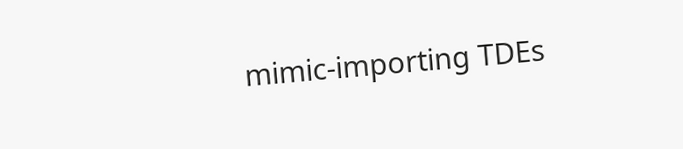mimic-importing TDEs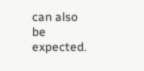can also be expected.